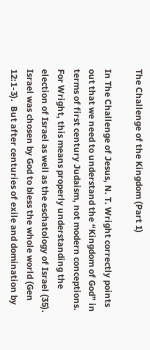The Challenge of the Kingdom (Part 1)

In The Challenge of Jesus, N. T. Wright correctly points out that we need to understand the “Kingdom of God” in terms of first century Judaism, not modern conceptions.  For Wright, this means properly understanding the election of Israel as well as the eschatology of Israel (35).  Israel was chosen by God to bless the whole world (Gen 12:1-3).  But after centuries of exile and domination by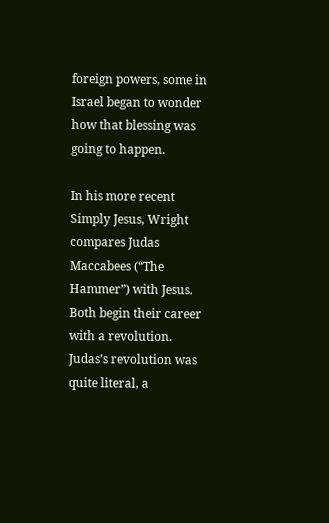foreign powers, some in Israel began to wonder how that blessing was going to happen.

In his more recent Simply Jesus, Wright compares Judas Maccabees (“The Hammer”) with Jesus.  Both begin their career with a revolution.  Judas’s revolution was quite literal, a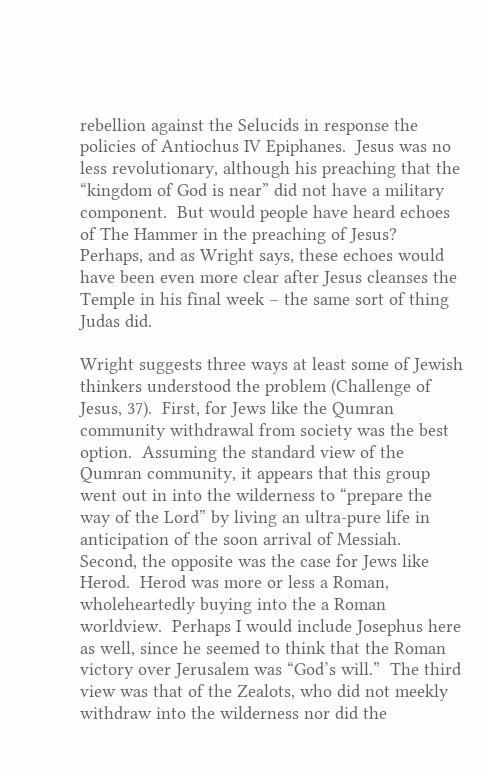rebellion against the Selucids in response the policies of Antiochus IV Epiphanes.  Jesus was no less revolutionary, although his preaching that the “kingdom of God is near” did not have a military component.  But would people have heard echoes of The Hammer in the preaching of Jesus?  Perhaps, and as Wright says, these echoes would have been even more clear after Jesus cleanses the Temple in his final week – the same sort of thing Judas did.

Wright suggests three ways at least some of Jewish thinkers understood the problem (Challenge of Jesus, 37).  First, for Jews like the Qumran community withdrawal from society was the best option.  Assuming the standard view of the Qumran community, it appears that this group went out in into the wilderness to “prepare the way of the Lord” by living an ultra-pure life in anticipation of the soon arrival of Messiah.  Second, the opposite was the case for Jews like Herod.  Herod was more or less a Roman, wholeheartedly buying into the a Roman worldview.  Perhaps I would include Josephus here as well, since he seemed to think that the Roman victory over Jerusalem was “God’s will.”  The third view was that of the Zealots, who did not meekly withdraw into the wilderness nor did the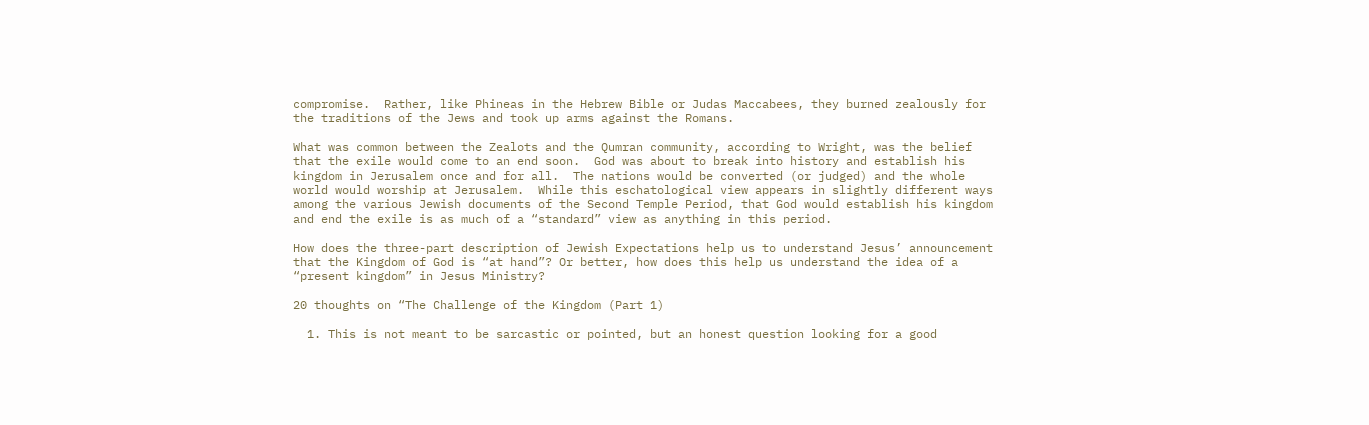compromise.  Rather, like Phineas in the Hebrew Bible or Judas Maccabees, they burned zealously for the traditions of the Jews and took up arms against the Romans.

What was common between the Zealots and the Qumran community, according to Wright, was the belief that the exile would come to an end soon.  God was about to break into history and establish his kingdom in Jerusalem once and for all.  The nations would be converted (or judged) and the whole world would worship at Jerusalem.  While this eschatological view appears in slightly different ways among the various Jewish documents of the Second Temple Period, that God would establish his kingdom and end the exile is as much of a “standard” view as anything in this period.

How does the three-part description of Jewish Expectations help us to understand Jesus’ announcement that the Kingdom of God is “at hand”? Or better, how does this help us understand the idea of a “present kingdom” in Jesus Ministry?

20 thoughts on “The Challenge of the Kingdom (Part 1)

  1. This is not meant to be sarcastic or pointed, but an honest question looking for a good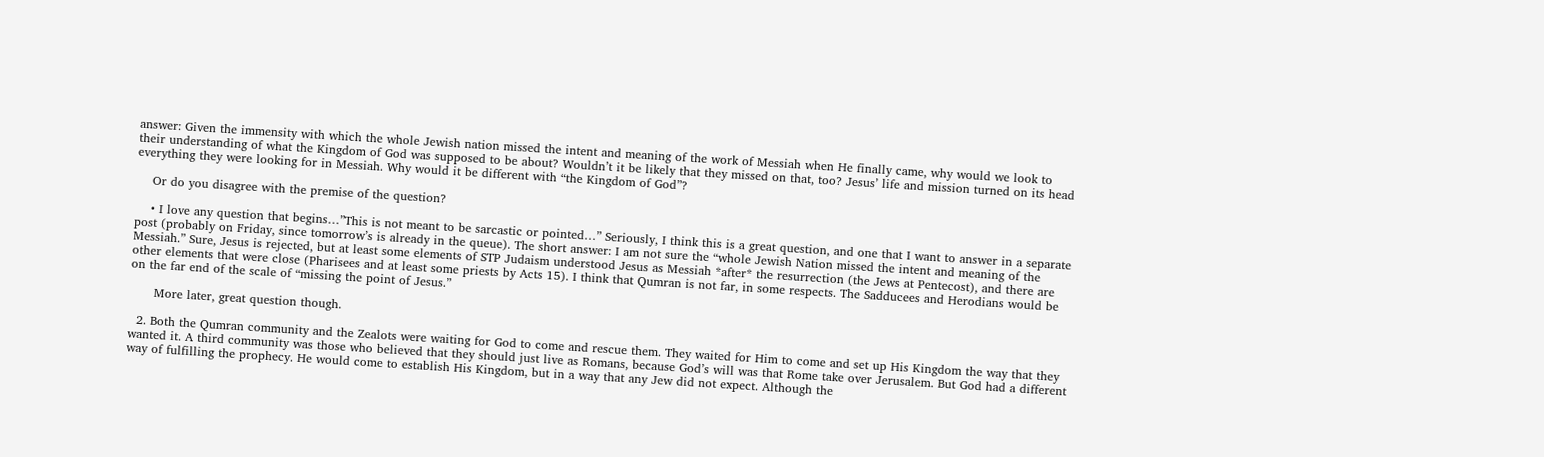answer: Given the immensity with which the whole Jewish nation missed the intent and meaning of the work of Messiah when He finally came, why would we look to their understanding of what the Kingdom of God was supposed to be about? Wouldn’t it be likely that they missed on that, too? Jesus’ life and mission turned on its head everything they were looking for in Messiah. Why would it be different with “the Kingdom of God”?

    Or do you disagree with the premise of the question?

    • I love any question that begins…”This is not meant to be sarcastic or pointed…” Seriously, I think this is a great question, and one that I want to answer in a separate post (probably on Friday, since tomorrow’s is already in the queue). The short answer: I am not sure the “whole Jewish Nation missed the intent and meaning of the Messiah.” Sure, Jesus is rejected, but at least some elements of STP Judaism understood Jesus as Messiah *after* the resurrection (the Jews at Pentecost), and there are other elements that were close (Pharisees and at least some priests by Acts 15). I think that Qumran is not far, in some respects. The Sadducees and Herodians would be on the far end of the scale of “missing the point of Jesus.”

      More later, great question though.

  2. Both the Qumran community and the Zealots were waiting for God to come and rescue them. They waited for Him to come and set up His Kingdom the way that they wanted it. A third community was those who believed that they should just live as Romans, because God’s will was that Rome take over Jerusalem. But God had a different way of fulfilling the prophecy. He would come to establish His Kingdom, but in a way that any Jew did not expect. Although the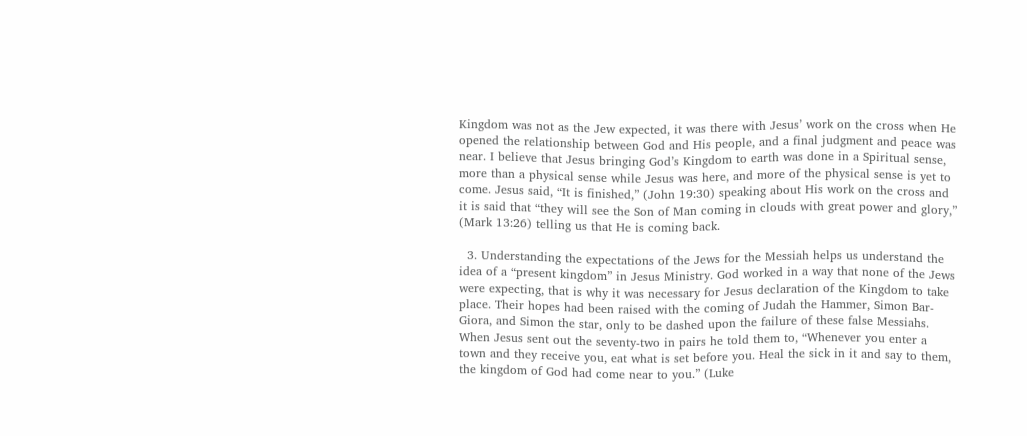Kingdom was not as the Jew expected, it was there with Jesus’ work on the cross when He opened the relationship between God and His people, and a final judgment and peace was near. I believe that Jesus bringing God’s Kingdom to earth was done in a Spiritual sense, more than a physical sense while Jesus was here, and more of the physical sense is yet to come. Jesus said, “It is finished,” (John 19:30) speaking about His work on the cross and it is said that “they will see the Son of Man coming in clouds with great power and glory,” (Mark 13:26) telling us that He is coming back.

  3. Understanding the expectations of the Jews for the Messiah helps us understand the idea of a “present kingdom” in Jesus Ministry. God worked in a way that none of the Jews were expecting, that is why it was necessary for Jesus declaration of the Kingdom to take place. Their hopes had been raised with the coming of Judah the Hammer, Simon Bar-Giora, and Simon the star, only to be dashed upon the failure of these false Messiahs. When Jesus sent out the seventy-two in pairs he told them to, “Whenever you enter a town and they receive you, eat what is set before you. Heal the sick in it and say to them, the kingdom of God had come near to you.” (Luke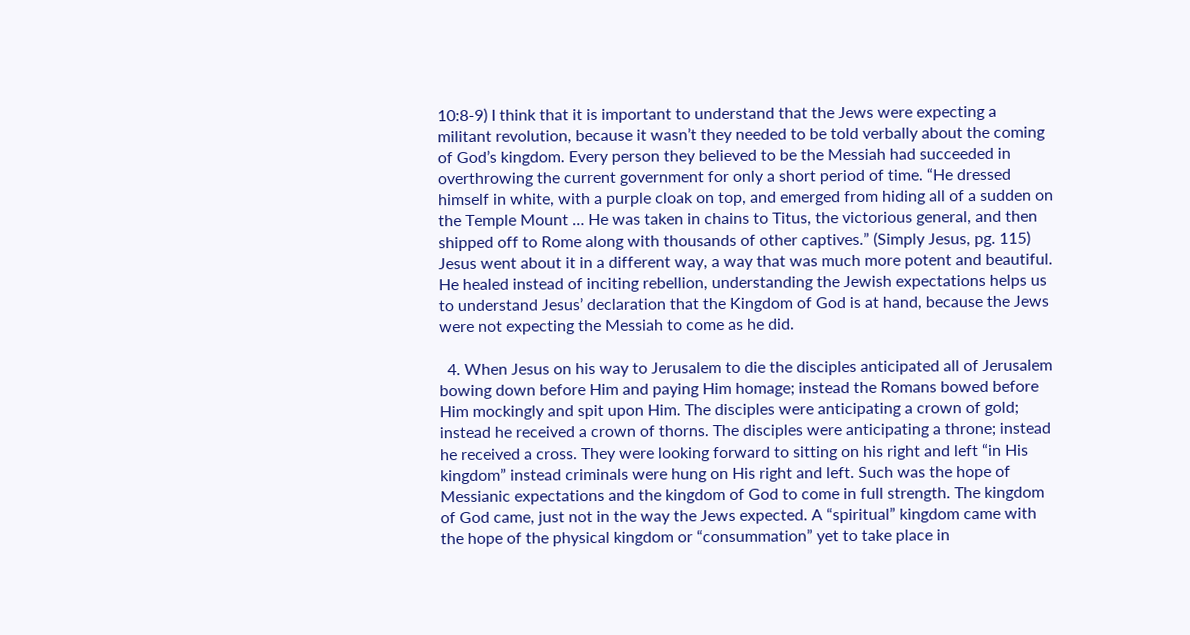10:8-9) I think that it is important to understand that the Jews were expecting a militant revolution, because it wasn’t they needed to be told verbally about the coming of God’s kingdom. Every person they believed to be the Messiah had succeeded in overthrowing the current government for only a short period of time. “He dressed himself in white, with a purple cloak on top, and emerged from hiding all of a sudden on the Temple Mount … He was taken in chains to Titus, the victorious general, and then shipped off to Rome along with thousands of other captives.” (Simply Jesus, pg. 115) Jesus went about it in a different way, a way that was much more potent and beautiful. He healed instead of inciting rebellion, understanding the Jewish expectations helps us to understand Jesus’ declaration that the Kingdom of God is at hand, because the Jews were not expecting the Messiah to come as he did.

  4. When Jesus on his way to Jerusalem to die the disciples anticipated all of Jerusalem bowing down before Him and paying Him homage; instead the Romans bowed before Him mockingly and spit upon Him. The disciples were anticipating a crown of gold; instead he received a crown of thorns. The disciples were anticipating a throne; instead he received a cross. They were looking forward to sitting on his right and left “in His kingdom” instead criminals were hung on His right and left. Such was the hope of Messianic expectations and the kingdom of God to come in full strength. The kingdom of God came, just not in the way the Jews expected. A “spiritual” kingdom came with the hope of the physical kingdom or “consummation” yet to take place in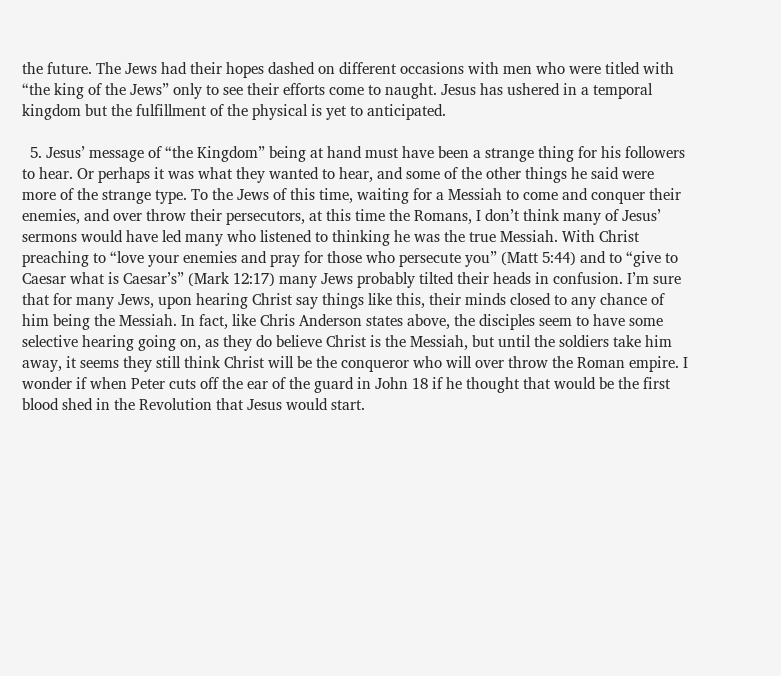the future. The Jews had their hopes dashed on different occasions with men who were titled with “the king of the Jews” only to see their efforts come to naught. Jesus has ushered in a temporal kingdom but the fulfillment of the physical is yet to anticipated.

  5. Jesus’ message of “the Kingdom” being at hand must have been a strange thing for his followers to hear. Or perhaps it was what they wanted to hear, and some of the other things he said were more of the strange type. To the Jews of this time, waiting for a Messiah to come and conquer their enemies, and over throw their persecutors, at this time the Romans, I don’t think many of Jesus’ sermons would have led many who listened to thinking he was the true Messiah. With Christ preaching to “love your enemies and pray for those who persecute you” (Matt 5:44) and to “give to Caesar what is Caesar’s” (Mark 12:17) many Jews probably tilted their heads in confusion. I’m sure that for many Jews, upon hearing Christ say things like this, their minds closed to any chance of him being the Messiah. In fact, like Chris Anderson states above, the disciples seem to have some selective hearing going on, as they do believe Christ is the Messiah, but until the soldiers take him away, it seems they still think Christ will be the conqueror who will over throw the Roman empire. I wonder if when Peter cuts off the ear of the guard in John 18 if he thought that would be the first blood shed in the Revolution that Jesus would start.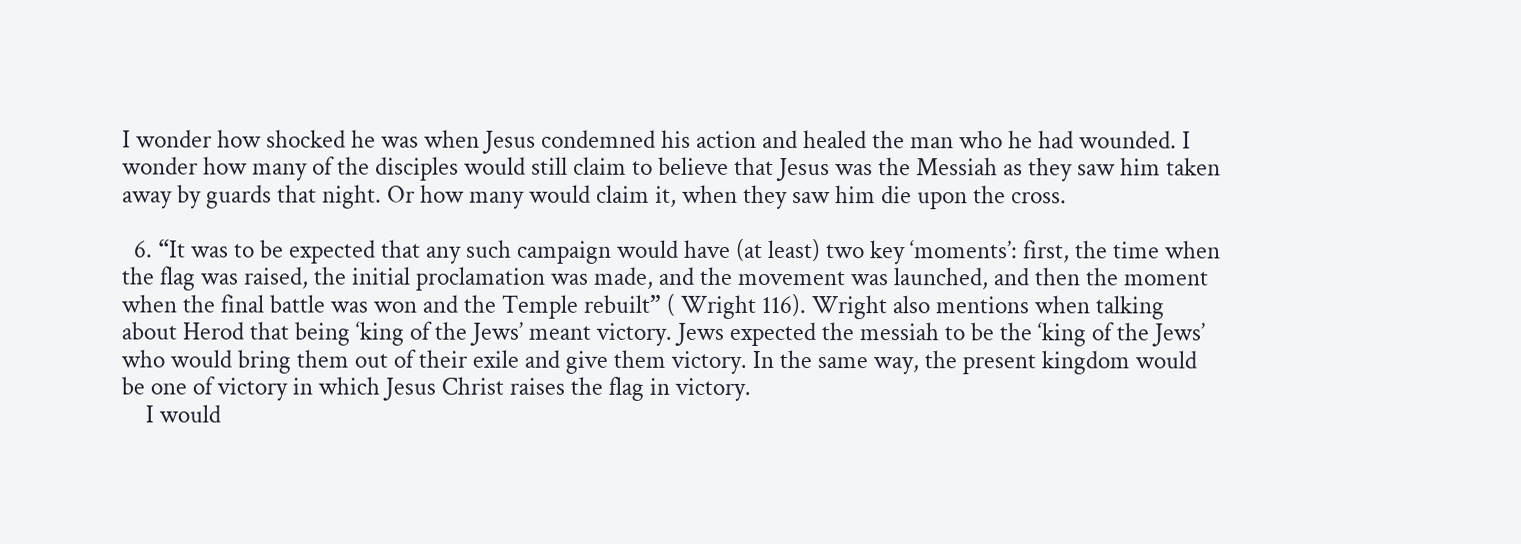I wonder how shocked he was when Jesus condemned his action and healed the man who he had wounded. I wonder how many of the disciples would still claim to believe that Jesus was the Messiah as they saw him taken away by guards that night. Or how many would claim it, when they saw him die upon the cross.

  6. “It was to be expected that any such campaign would have (at least) two key ‘moments’: first, the time when the flag was raised, the initial proclamation was made, and the movement was launched, and then the moment when the final battle was won and the Temple rebuilt” ( Wright 116). Wright also mentions when talking about Herod that being ‘king of the Jews’ meant victory. Jews expected the messiah to be the ‘king of the Jews’ who would bring them out of their exile and give them victory. In the same way, the present kingdom would be one of victory in which Jesus Christ raises the flag in victory.
    I would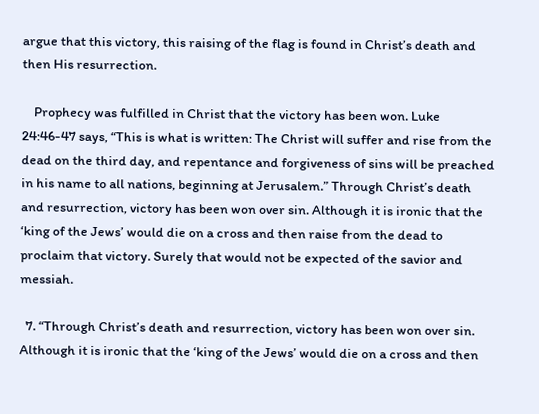argue that this victory, this raising of the flag is found in Christ’s death and then His resurrection.

    Prophecy was fulfilled in Christ that the victory has been won. Luke 24:46-47 says, “This is what is written: The Christ will suffer and rise from the dead on the third day, and repentance and forgiveness of sins will be preached in his name to all nations, beginning at Jerusalem.” Through Christ’s death and resurrection, victory has been won over sin. Although it is ironic that the ‘king of the Jews’ would die on a cross and then raise from the dead to proclaim that victory. Surely that would not be expected of the savior and messiah.

  7. “Through Christ’s death and resurrection, victory has been won over sin. Although it is ironic that the ‘king of the Jews’ would die on a cross and then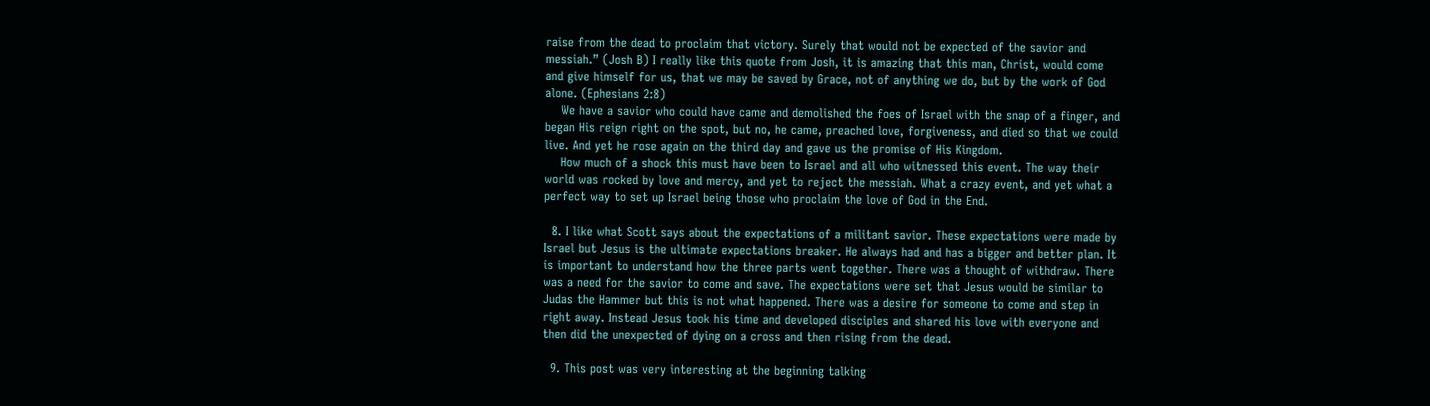raise from the dead to proclaim that victory. Surely that would not be expected of the savior and messiah.” (Josh B) I really like this quote from Josh, it is amazing that this man, Christ, would come and give himself for us, that we may be saved by Grace, not of anything we do, but by the work of God alone. (Ephesians 2:8)
    We have a savior who could have came and demolished the foes of Israel with the snap of a finger, and began His reign right on the spot, but no, he came, preached love, forgiveness, and died so that we could live. And yet he rose again on the third day and gave us the promise of His Kingdom.
    How much of a shock this must have been to Israel and all who witnessed this event. The way their world was rocked by love and mercy, and yet to reject the messiah. What a crazy event, and yet what a perfect way to set up Israel being those who proclaim the love of God in the End.

  8. I like what Scott says about the expectations of a militant savior. These expectations were made by Israel but Jesus is the ultimate expectations breaker. He always had and has a bigger and better plan. It is important to understand how the three parts went together. There was a thought of withdraw. There was a need for the savior to come and save. The expectations were set that Jesus would be similar to Judas the Hammer but this is not what happened. There was a desire for someone to come and step in right away. Instead Jesus took his time and developed disciples and shared his love with everyone and then did the unexpected of dying on a cross and then rising from the dead.

  9. This post was very interesting at the beginning talking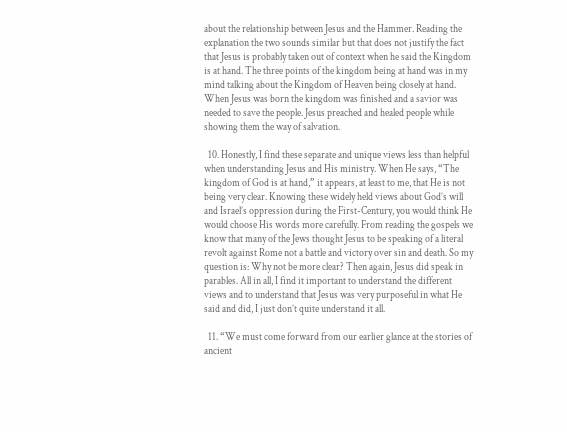about the relationship between Jesus and the Hammer. Reading the explanation the two sounds similar but that does not justify the fact that Jesus is probably taken out of context when he said the Kingdom is at hand. The three points of the kingdom being at hand was in my mind talking about the Kingdom of Heaven being closely at hand. When Jesus was born the kingdom was finished and a savior was needed to save the people. Jesus preached and healed people while showing them the way of salvation.

  10. Honestly, I find these separate and unique views less than helpful when understanding Jesus and His ministry. When He says, “The kingdom of God is at hand,” it appears, at least to me, that He is not being very clear. Knowing these widely held views about God’s will and Israel’s oppression during the First-Century, you would think He would choose His words more carefully. From reading the gospels we know that many of the Jews thought Jesus to be speaking of a literal revolt against Rome not a battle and victory over sin and death. So my question is: Why not be more clear? Then again, Jesus did speak in parables. All in all, I find it important to understand the different views and to understand that Jesus was very purposeful in what He said and did, I just don’t quite understand it all.

  11. “We must come forward from our earlier glance at the stories of ancient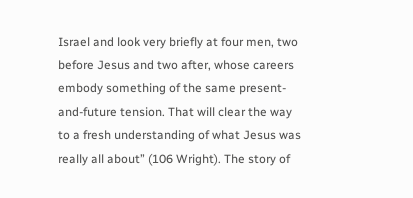Israel and look very briefly at four men, two before Jesus and two after, whose careers embody something of the same present-and-future tension. That will clear the way to a fresh understanding of what Jesus was really all about” (106 Wright). The story of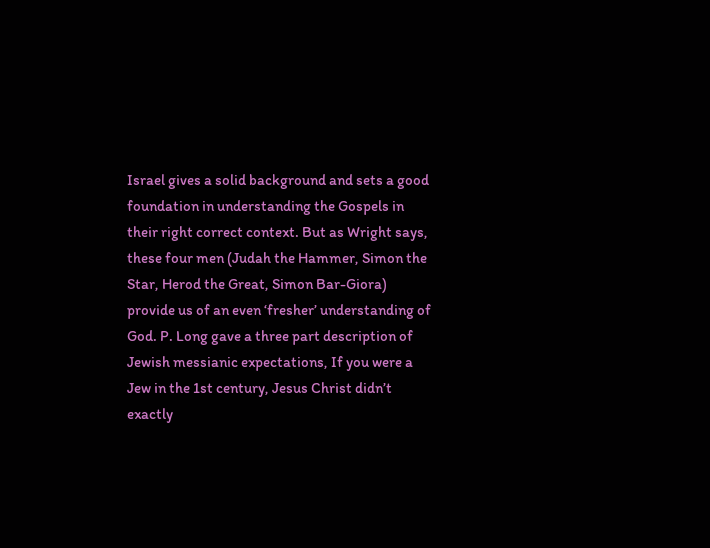Israel gives a solid background and sets a good foundation in understanding the Gospels in their right correct context. But as Wright says, these four men (Judah the Hammer, Simon the Star, Herod the Great, Simon Bar-Giora) provide us of an even ‘fresher’ understanding of God. P. Long gave a three part description of Jewish messianic expectations, If you were a Jew in the 1st century, Jesus Christ didn’t exactly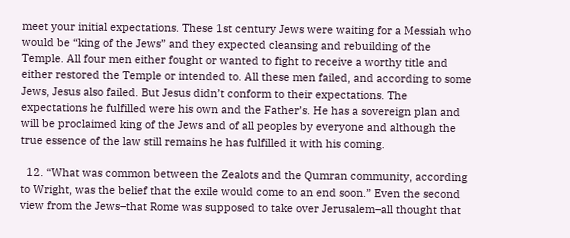meet your initial expectations. These 1st century Jews were waiting for a Messiah who would be “king of the Jews” and they expected cleansing and rebuilding of the Temple. All four men either fought or wanted to fight to receive a worthy title and either restored the Temple or intended to. All these men failed, and according to some Jews, Jesus also failed. But Jesus didn’t conform to their expectations. The expectations he fulfilled were his own and the Father’s. He has a sovereign plan and will be proclaimed king of the Jews and of all peoples by everyone and although the true essence of the law still remains he has fulfilled it with his coming.

  12. “What was common between the Zealots and the Qumran community, according to Wright, was the belief that the exile would come to an end soon.” Even the second view from the Jews–that Rome was supposed to take over Jerusalem–all thought that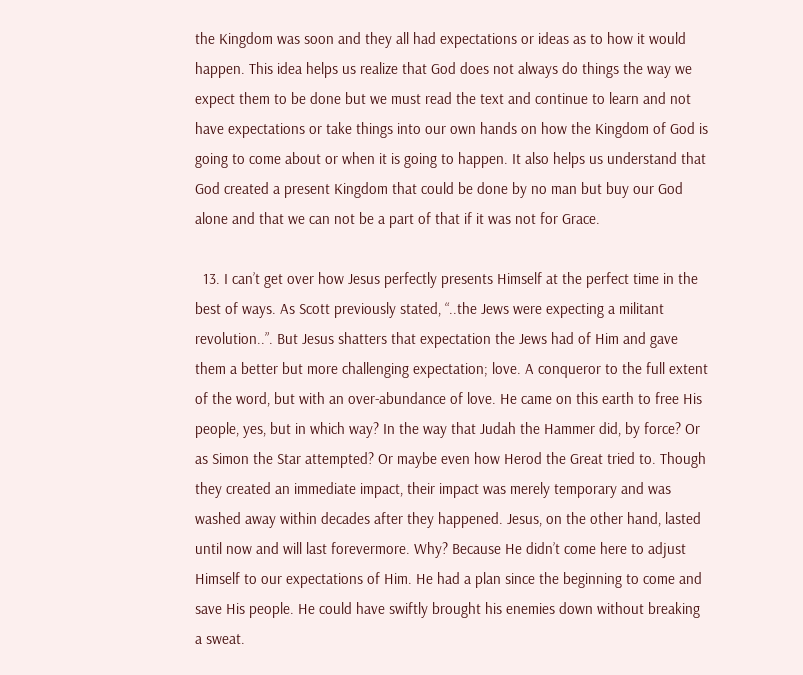the Kingdom was soon and they all had expectations or ideas as to how it would happen. This idea helps us realize that God does not always do things the way we expect them to be done but we must read the text and continue to learn and not have expectations or take things into our own hands on how the Kingdom of God is going to come about or when it is going to happen. It also helps us understand that God created a present Kingdom that could be done by no man but buy our God alone and that we can not be a part of that if it was not for Grace.

  13. I can’t get over how Jesus perfectly presents Himself at the perfect time in the best of ways. As Scott previously stated, “..the Jews were expecting a militant revolution..”. But Jesus shatters that expectation the Jews had of Him and gave them a better but more challenging expectation; love. A conqueror to the full extent of the word, but with an over-abundance of love. He came on this earth to free His people, yes, but in which way? In the way that Judah the Hammer did, by force? Or as Simon the Star attempted? Or maybe even how Herod the Great tried to. Though they created an immediate impact, their impact was merely temporary and was washed away within decades after they happened. Jesus, on the other hand, lasted until now and will last forevermore. Why? Because He didn’t come here to adjust Himself to our expectations of Him. He had a plan since the beginning to come and save His people. He could have swiftly brought his enemies down without breaking a sweat.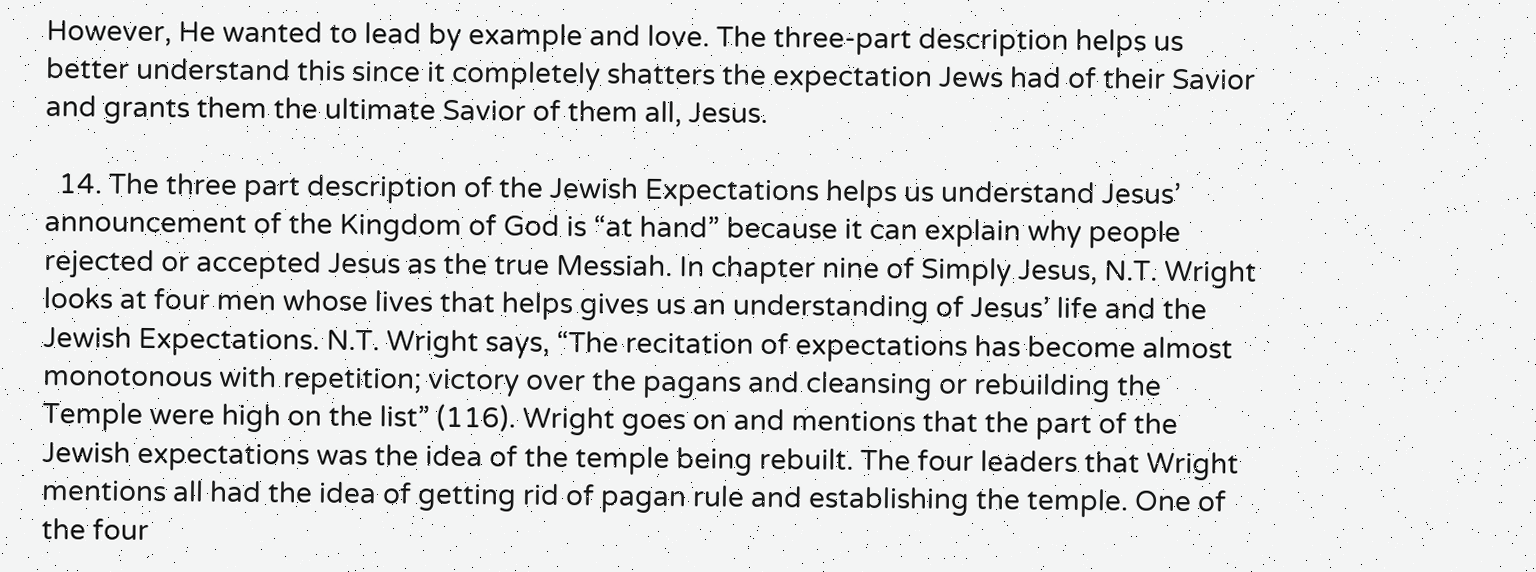However, He wanted to lead by example and love. The three-part description helps us better understand this since it completely shatters the expectation Jews had of their Savior and grants them the ultimate Savior of them all, Jesus.

  14. The three part description of the Jewish Expectations helps us understand Jesus’ announcement of the Kingdom of God is “at hand” because it can explain why people rejected or accepted Jesus as the true Messiah. In chapter nine of Simply Jesus, N.T. Wright looks at four men whose lives that helps gives us an understanding of Jesus’ life and the Jewish Expectations. N.T. Wright says, “The recitation of expectations has become almost monotonous with repetition; victory over the pagans and cleansing or rebuilding the Temple were high on the list” (116). Wright goes on and mentions that the part of the Jewish expectations was the idea of the temple being rebuilt. The four leaders that Wright mentions all had the idea of getting rid of pagan rule and establishing the temple. One of the four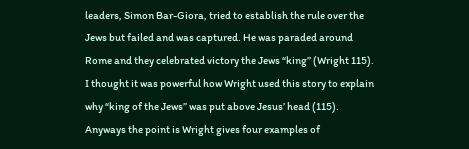leaders, Simon Bar-Giora, tried to establish the rule over the Jews but failed and was captured. He was paraded around Rome and they celebrated victory the Jews “king” (Wright 115). I thought it was powerful how Wright used this story to explain why “king of the Jews” was put above Jesus’ head (115). Anyways the point is Wright gives four examples of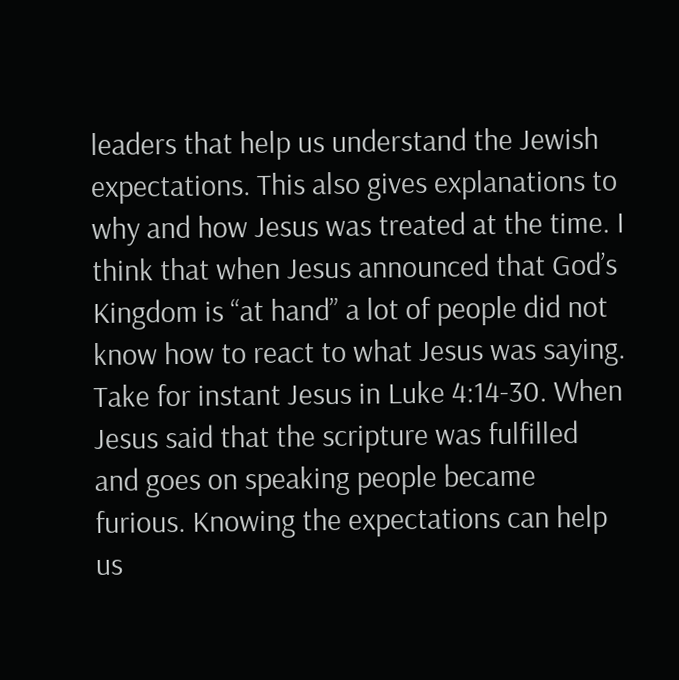leaders that help us understand the Jewish expectations. This also gives explanations to why and how Jesus was treated at the time. I think that when Jesus announced that God’s Kingdom is “at hand” a lot of people did not know how to react to what Jesus was saying. Take for instant Jesus in Luke 4:14-30. When Jesus said that the scripture was fulfilled and goes on speaking people became furious. Knowing the expectations can help us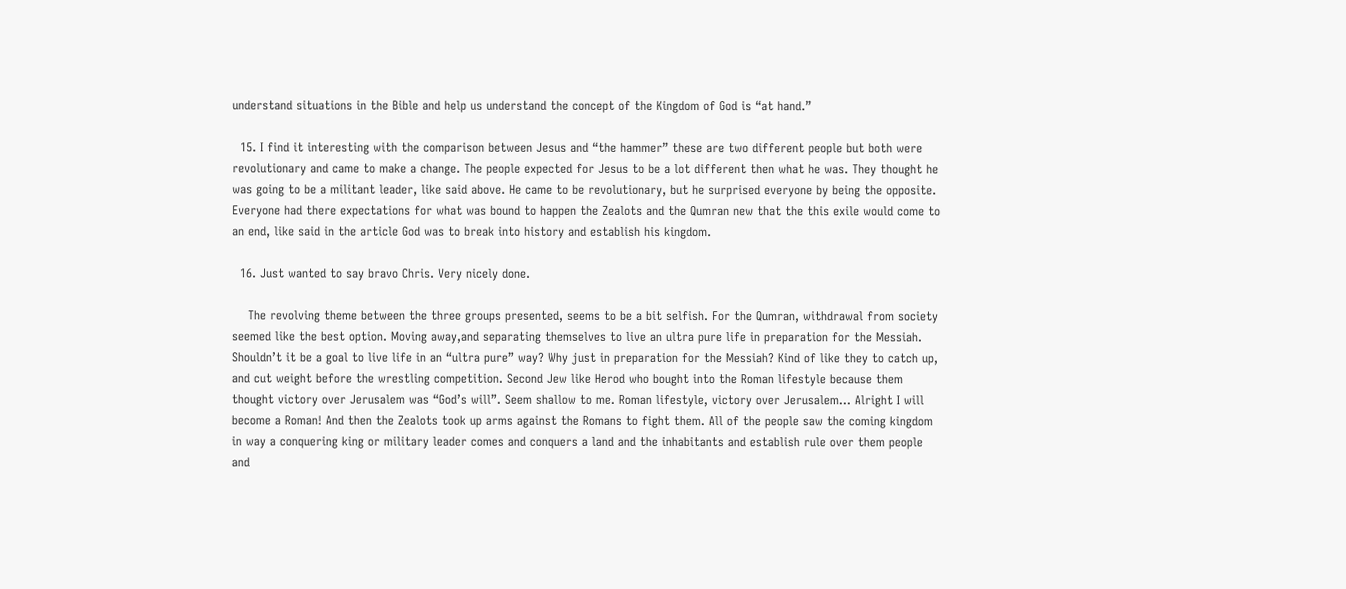understand situations in the Bible and help us understand the concept of the Kingdom of God is “at hand.”

  15. I find it interesting with the comparison between Jesus and “the hammer” these are two different people but both were revolutionary and came to make a change. The people expected for Jesus to be a lot different then what he was. They thought he was going to be a militant leader, like said above. He came to be revolutionary, but he surprised everyone by being the opposite. Everyone had there expectations for what was bound to happen the Zealots and the Qumran new that the this exile would come to an end, like said in the article God was to break into history and establish his kingdom.

  16. Just wanted to say bravo Chris. Very nicely done.

    The revolving theme between the three groups presented, seems to be a bit selfish. For the Qumran, withdrawal from society seemed like the best option. Moving away,and separating themselves to live an ultra pure life in preparation for the Messiah. Shouldn’t it be a goal to live life in an “ultra pure” way? Why just in preparation for the Messiah? Kind of like they to catch up, and cut weight before the wrestling competition. Second Jew like Herod who bought into the Roman lifestyle because them thought victory over Jerusalem was “God’s will”. Seem shallow to me. Roman lifestyle, victory over Jerusalem… Alright I will become a Roman! And then the Zealots took up arms against the Romans to fight them. All of the people saw the coming kingdom in way a conquering king or military leader comes and conquers a land and the inhabitants and establish rule over them people and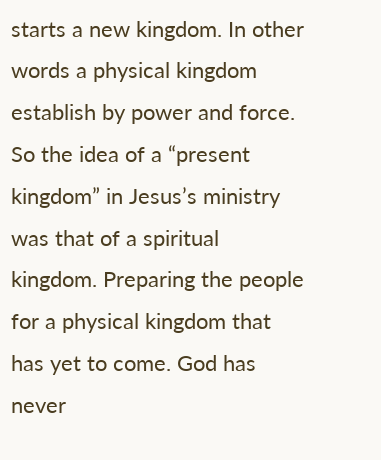starts a new kingdom. In other words a physical kingdom establish by power and force. So the idea of a “present kingdom” in Jesus’s ministry was that of a spiritual kingdom. Preparing the people for a physical kingdom that has yet to come. God has never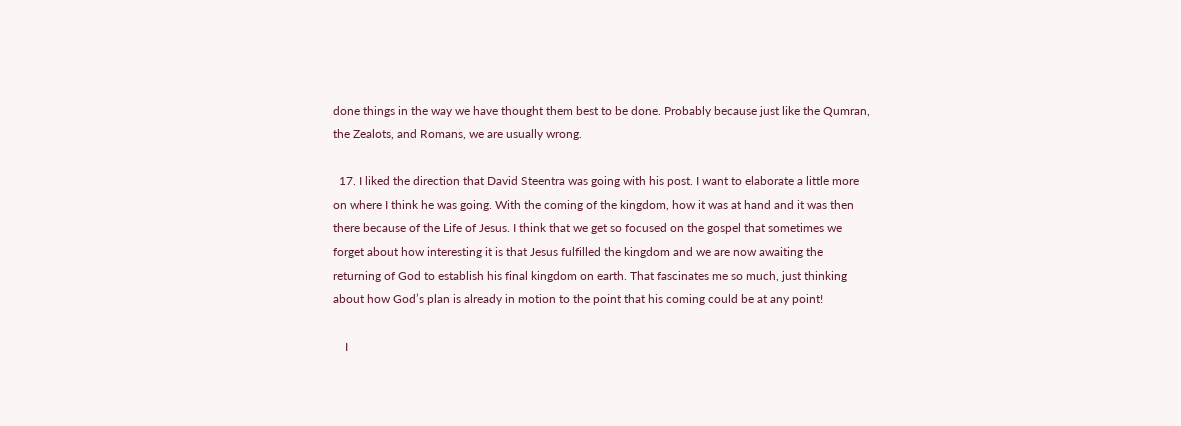done things in the way we have thought them best to be done. Probably because just like the Qumran, the Zealots, and Romans, we are usually wrong.

  17. I liked the direction that David Steentra was going with his post. I want to elaborate a little more on where I think he was going. With the coming of the kingdom, how it was at hand and it was then there because of the Life of Jesus. I think that we get so focused on the gospel that sometimes we forget about how interesting it is that Jesus fulfilled the kingdom and we are now awaiting the returning of God to establish his final kingdom on earth. That fascinates me so much, just thinking about how God’s plan is already in motion to the point that his coming could be at any point!

    I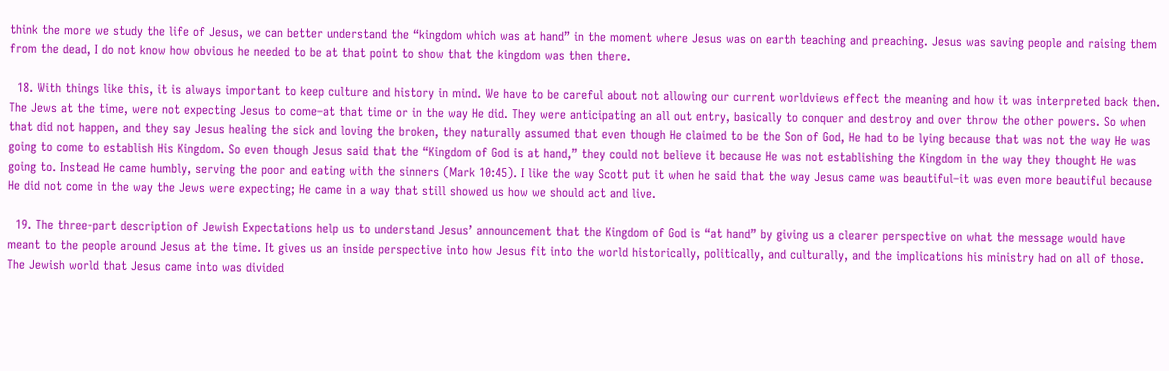think the more we study the life of Jesus, we can better understand the “kingdom which was at hand” in the moment where Jesus was on earth teaching and preaching. Jesus was saving people and raising them from the dead, I do not know how obvious he needed to be at that point to show that the kingdom was then there.

  18. With things like this, it is always important to keep culture and history in mind. We have to be careful about not allowing our current worldviews effect the meaning and how it was interpreted back then. The Jews at the time, were not expecting Jesus to come–at that time or in the way He did. They were anticipating an all out entry, basically to conquer and destroy and over throw the other powers. So when that did not happen, and they say Jesus healing the sick and loving the broken, they naturally assumed that even though He claimed to be the Son of God, He had to be lying because that was not the way He was going to come to establish His Kingdom. So even though Jesus said that the “Kingdom of God is at hand,” they could not believe it because He was not establishing the Kingdom in the way they thought He was going to. Instead He came humbly, serving the poor and eating with the sinners (Mark 10:45). I like the way Scott put it when he said that the way Jesus came was beautiful–it was even more beautiful because He did not come in the way the Jews were expecting; He came in a way that still showed us how we should act and live.

  19. The three-part description of Jewish Expectations help us to understand Jesus’ announcement that the Kingdom of God is “at hand” by giving us a clearer perspective on what the message would have meant to the people around Jesus at the time. It gives us an inside perspective into how Jesus fit into the world historically, politically, and culturally, and the implications his ministry had on all of those. The Jewish world that Jesus came into was divided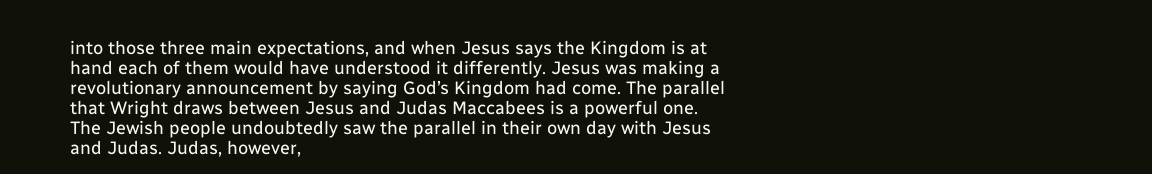into those three main expectations, and when Jesus says the Kingdom is at hand each of them would have understood it differently. Jesus was making a revolutionary announcement by saying God’s Kingdom had come. The parallel that Wright draws between Jesus and Judas Maccabees is a powerful one. The Jewish people undoubtedly saw the parallel in their own day with Jesus and Judas. Judas, however,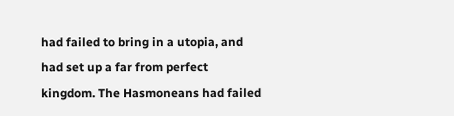had failed to bring in a utopia, and had set up a far from perfect kingdom. The Hasmoneans had failed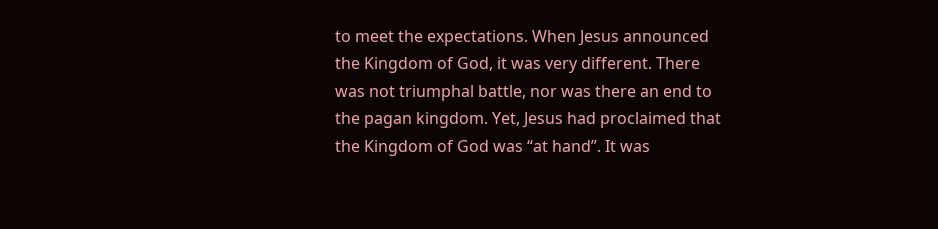to meet the expectations. When Jesus announced the Kingdom of God, it was very different. There was not triumphal battle, nor was there an end to the pagan kingdom. Yet, Jesus had proclaimed that the Kingdom of God was “at hand”. It was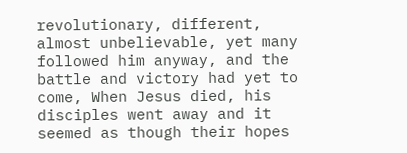revolutionary, different, almost unbelievable, yet many followed him anyway, and the battle and victory had yet to come, When Jesus died, his disciples went away and it seemed as though their hopes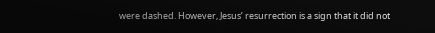were dashed. However, Jesus’ resurrection is a sign that it did not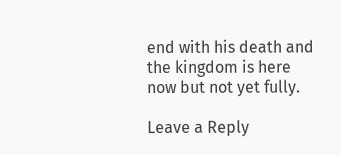end with his death and the kingdom is here now but not yet fully.

Leave a Reply